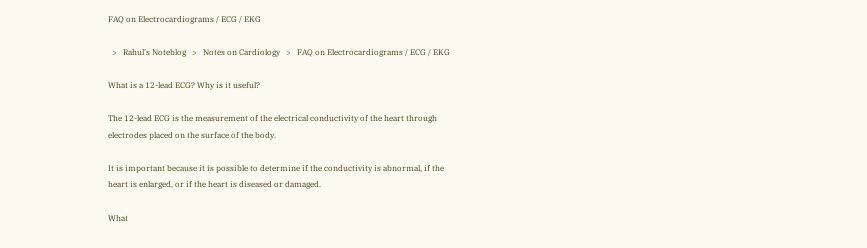FAQ on Electrocardiograms / ECG / EKG

  >   Rahul's Noteblog   >   Notes on Cardiology   >   FAQ on Electrocardiograms / ECG / EKG

What is a 12-lead ECG? Why is it useful?

The 12-lead ECG is the measurement of the electrical conductivity of the heart through electrodes placed on the surface of the body.

It is important because it is possible to determine if the conductivity is abnormal, if the heart is enlarged, or if the heart is diseased or damaged.

What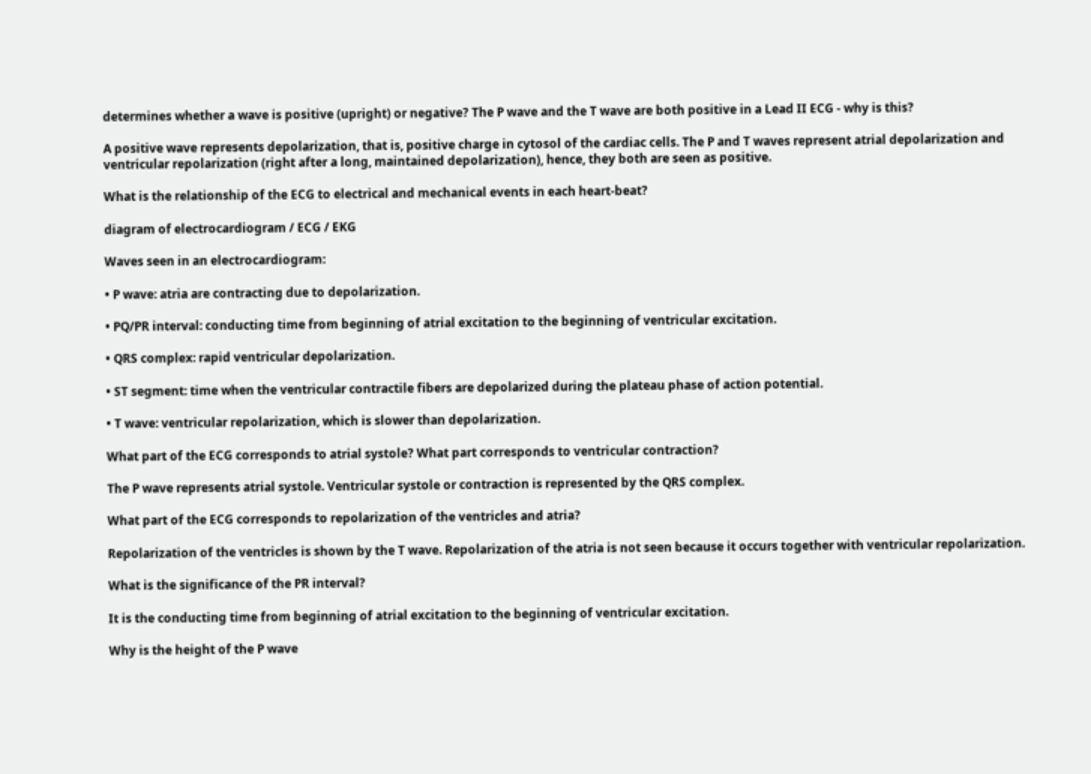determines whether a wave is positive (upright) or negative? The P wave and the T wave are both positive in a Lead II ECG - why is this?

A positive wave represents depolarization, that is, positive charge in cytosol of the cardiac cells. The P and T waves represent atrial depolarization and ventricular repolarization (right after a long, maintained depolarization), hence, they both are seen as positive.

What is the relationship of the ECG to electrical and mechanical events in each heart-beat?

diagram of electrocardiogram / ECG / EKG

Waves seen in an electrocardiogram:

• P wave: atria are contracting due to depolarization.

• PQ/PR interval: conducting time from beginning of atrial excitation to the beginning of ventricular excitation.

• QRS complex: rapid ventricular depolarization.

• ST segment: time when the ventricular contractile fibers are depolarized during the plateau phase of action potential.

• T wave: ventricular repolarization, which is slower than depolarization.

What part of the ECG corresponds to atrial systole? What part corresponds to ventricular contraction?

The P wave represents atrial systole. Ventricular systole or contraction is represented by the QRS complex.

What part of the ECG corresponds to repolarization of the ventricles and atria?

Repolarization of the ventricles is shown by the T wave. Repolarization of the atria is not seen because it occurs together with ventricular repolarization.

What is the significance of the PR interval?

It is the conducting time from beginning of atrial excitation to the beginning of ventricular excitation.

Why is the height of the P wave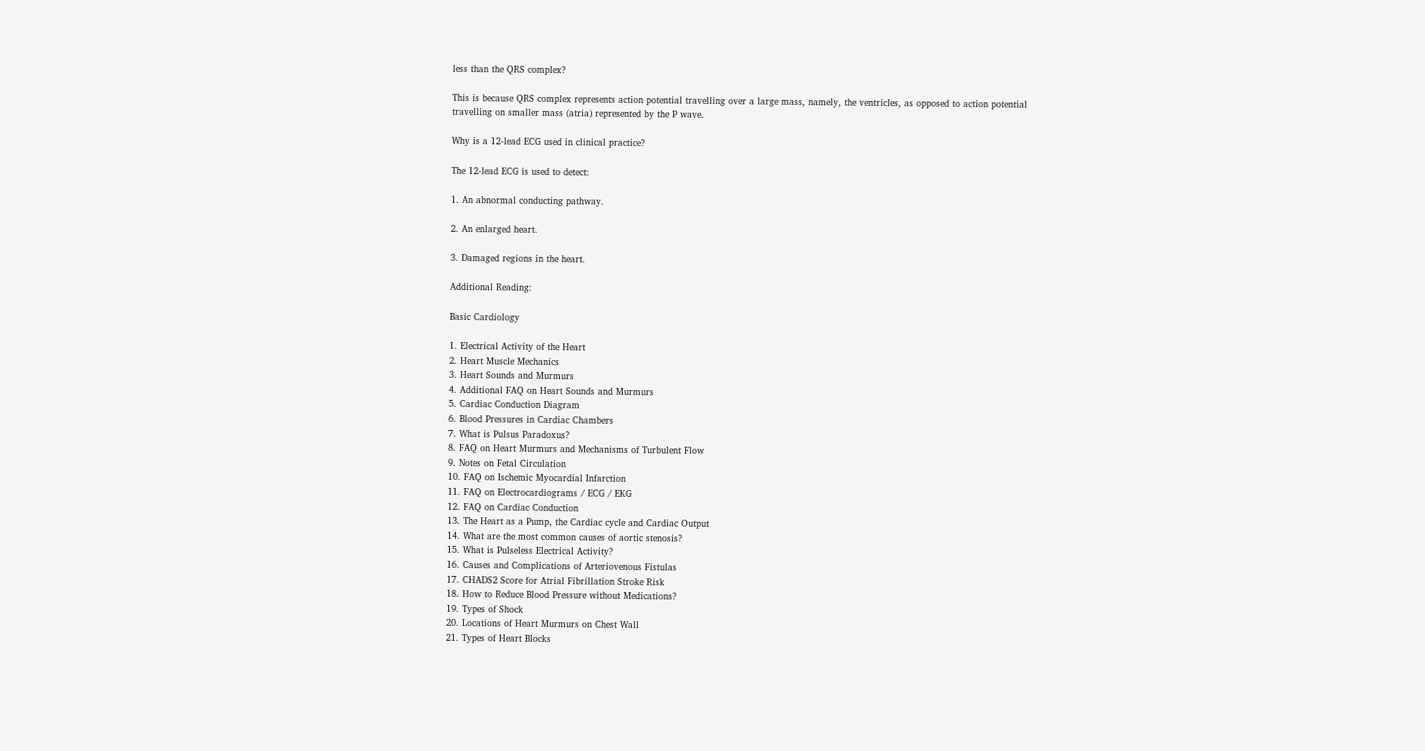less than the QRS complex?

This is because QRS complex represents action potential travelling over a large mass, namely, the ventricles, as opposed to action potential travelling on smaller mass (atria) represented by the P wave.

Why is a 12-lead ECG used in clinical practice?

The 12-lead ECG is used to detect:

1. An abnormal conducting pathway.

2. An enlarged heart.

3. Damaged regions in the heart.

Additional Reading:

Basic Cardiology

1. Electrical Activity of the Heart
2. Heart Muscle Mechanics
3. Heart Sounds and Murmurs
4. Additional FAQ on Heart Sounds and Murmurs
5. Cardiac Conduction Diagram
6. Blood Pressures in Cardiac Chambers
7. What is Pulsus Paradoxus?
8. FAQ on Heart Murmurs and Mechanisms of Turbulent Flow
9. Notes on Fetal Circulation
10. FAQ on Ischemic Myocardial Infarction
11. FAQ on Electrocardiograms / ECG / EKG
12. FAQ on Cardiac Conduction
13. The Heart as a Pump, the Cardiac cycle and Cardiac Output
14. What are the most common causes of aortic stenosis?
15. What is Pulseless Electrical Activity?
16. Causes and Complications of Arteriovenous Fistulas
17. CHADS2 Score for Atrial Fibrillation Stroke Risk
18. How to Reduce Blood Pressure without Medications?
19. Types of Shock
20. Locations of Heart Murmurs on Chest Wall
21. Types of Heart Blocks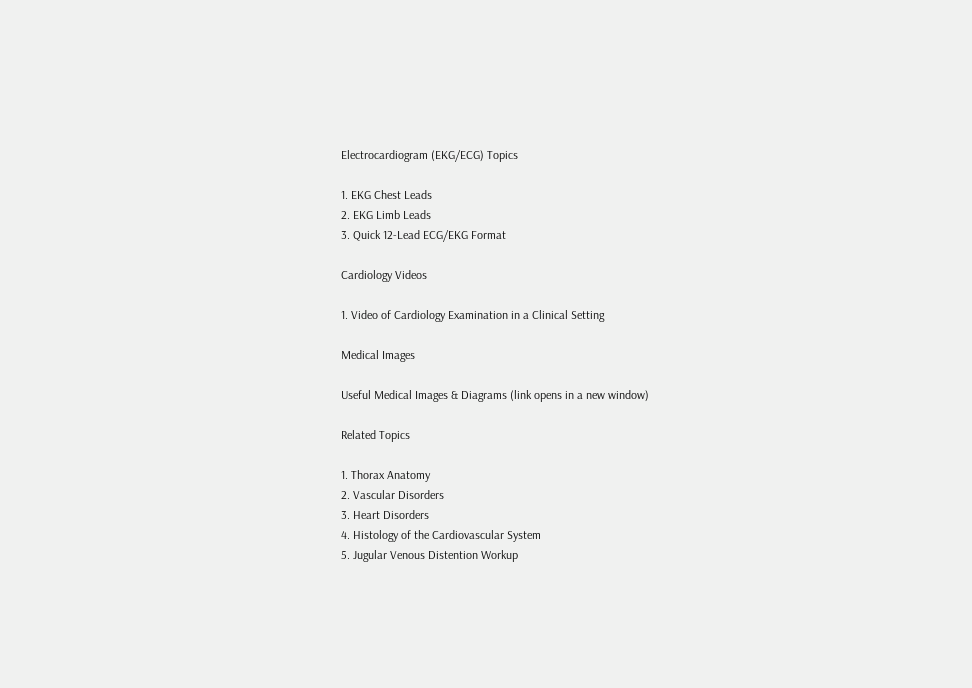Electrocardiogram (EKG/ECG) Topics

1. EKG Chest Leads
2. EKG Limb Leads
3. Quick 12-Lead ECG/EKG Format

Cardiology Videos

1. Video of Cardiology Examination in a Clinical Setting

Medical Images

Useful Medical Images & Diagrams (link opens in a new window)

Related Topics

1. Thorax Anatomy
2. Vascular Disorders
3. Heart Disorders
4. Histology of the Cardiovascular System
5. Jugular Venous Distention Workup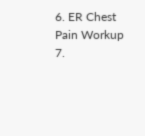6. ER Chest Pain Workup
7.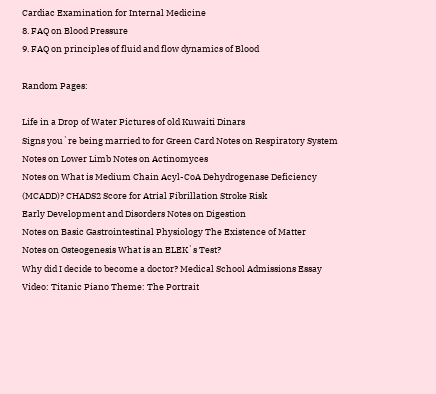Cardiac Examination for Internal Medicine
8. FAQ on Blood Pressure
9. FAQ on principles of fluid and flow dynamics of Blood

Random Pages:

Life in a Drop of Water Pictures of old Kuwaiti Dinars
Signs you`re being married to for Green Card Notes on Respiratory System
Notes on Lower Limb Notes on Actinomyces
Notes on What is Medium Chain Acyl-CoA Dehydrogenase Deficiency (MCADD)? CHADS2 Score for Atrial Fibrillation Stroke Risk
Early Development and Disorders Notes on Digestion
Notes on Basic Gastrointestinal Physiology The Existence of Matter
Notes on Osteogenesis What is an ELEK`s Test?
Why did I decide to become a doctor? Medical School Admissions Essay Video: Titanic Piano Theme: The Portrait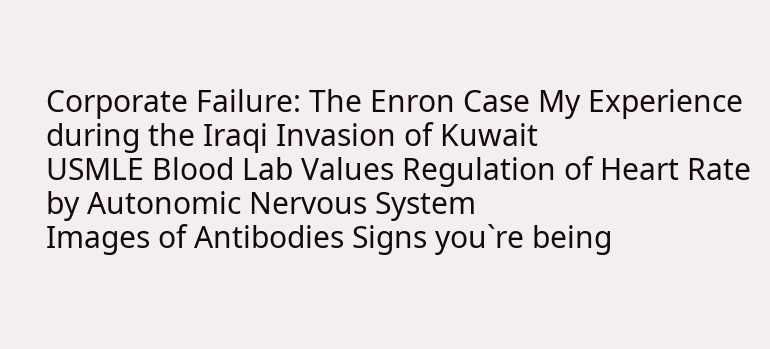Corporate Failure: The Enron Case My Experience during the Iraqi Invasion of Kuwait
USMLE Blood Lab Values Regulation of Heart Rate by Autonomic Nervous System
Images of Antibodies Signs you`re being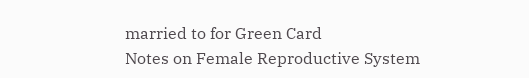married to for Green Card
Notes on Female Reproductive System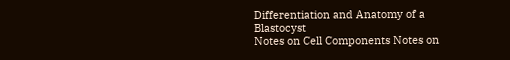Differentiation and Anatomy of a Blastocyst
Notes on Cell Components Notes on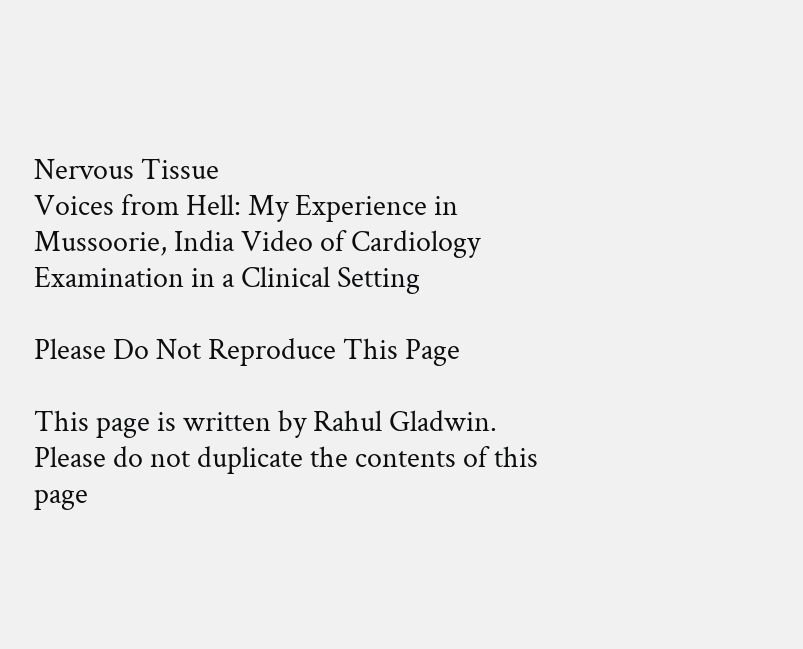Nervous Tissue
Voices from Hell: My Experience in Mussoorie, India Video of Cardiology Examination in a Clinical Setting

Please Do Not Reproduce This Page

This page is written by Rahul Gladwin. Please do not duplicate the contents of this page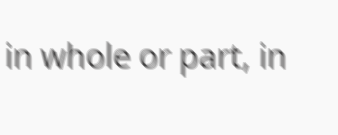in whole or part, in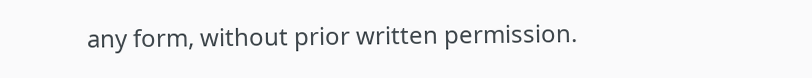any form, without prior written permission.